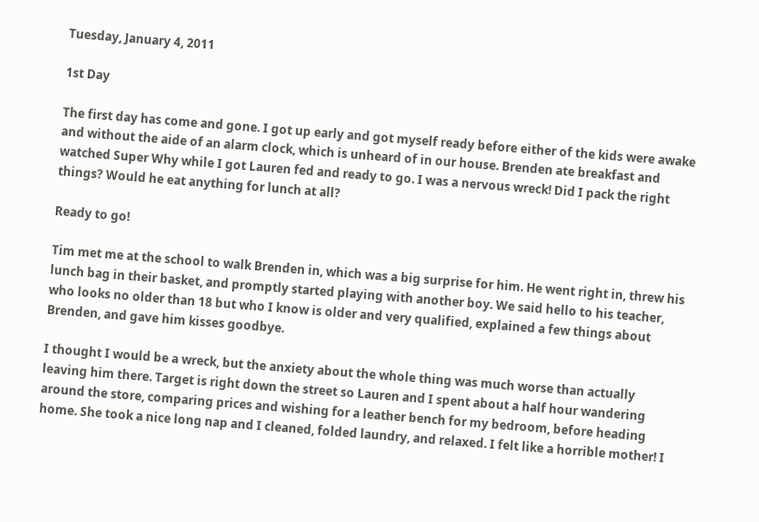Tuesday, January 4, 2011

1st Day

The first day has come and gone. I got up early and got myself ready before either of the kids were awake and without the aide of an alarm clock, which is unheard of in our house. Brenden ate breakfast and watched Super Why while I got Lauren fed and ready to go. I was a nervous wreck! Did I pack the right things? Would he eat anything for lunch at all?

Ready to go!

Tim met me at the school to walk Brenden in, which was a big surprise for him. He went right in, threw his lunch bag in their basket, and promptly started playing with another boy. We said hello to his teacher, who looks no older than 18 but who I know is older and very qualified, explained a few things about Brenden, and gave him kisses goodbye.

I thought I would be a wreck, but the anxiety about the whole thing was much worse than actually leaving him there. Target is right down the street so Lauren and I spent about a half hour wandering around the store, comparing prices and wishing for a leather bench for my bedroom, before heading home. She took a nice long nap and I cleaned, folded laundry, and relaxed. I felt like a horrible mother! I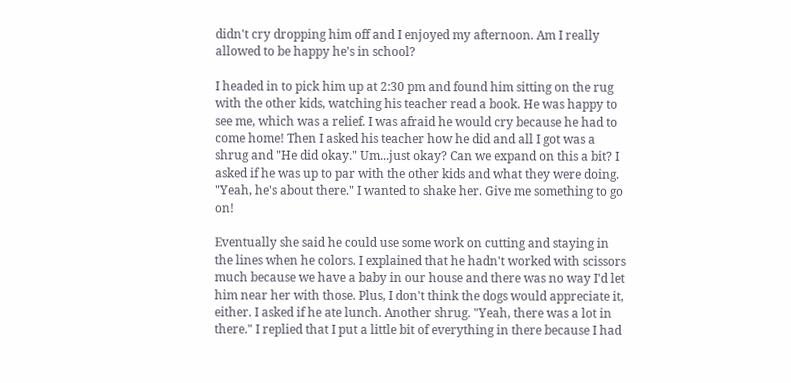didn't cry dropping him off and I enjoyed my afternoon. Am I really allowed to be happy he's in school?

I headed in to pick him up at 2:30 pm and found him sitting on the rug with the other kids, watching his teacher read a book. He was happy to see me, which was a relief. I was afraid he would cry because he had to come home! Then I asked his teacher how he did and all I got was a shrug and "He did okay." Um...just okay? Can we expand on this a bit? I asked if he was up to par with the other kids and what they were doing. "Yeah, he's about there." I wanted to shake her. Give me something to go on!

Eventually she said he could use some work on cutting and staying in the lines when he colors. I explained that he hadn't worked with scissors much because we have a baby in our house and there was no way I'd let him near her with those. Plus, I don't think the dogs would appreciate it, either. I asked if he ate lunch. Another shrug. "Yeah, there was a lot in there." I replied that I put a little bit of everything in there because I had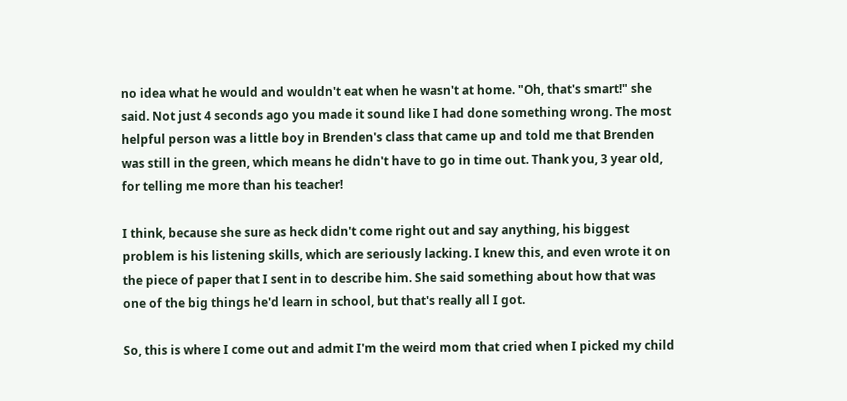no idea what he would and wouldn't eat when he wasn't at home. "Oh, that's smart!" she said. Not just 4 seconds ago you made it sound like I had done something wrong. The most helpful person was a little boy in Brenden's class that came up and told me that Brenden was still in the green, which means he didn't have to go in time out. Thank you, 3 year old, for telling me more than his teacher!

I think, because she sure as heck didn't come right out and say anything, his biggest problem is his listening skills, which are seriously lacking. I knew this, and even wrote it on the piece of paper that I sent in to describe him. She said something about how that was one of the big things he'd learn in school, but that's really all I got.

So, this is where I come out and admit I'm the weird mom that cried when I picked my child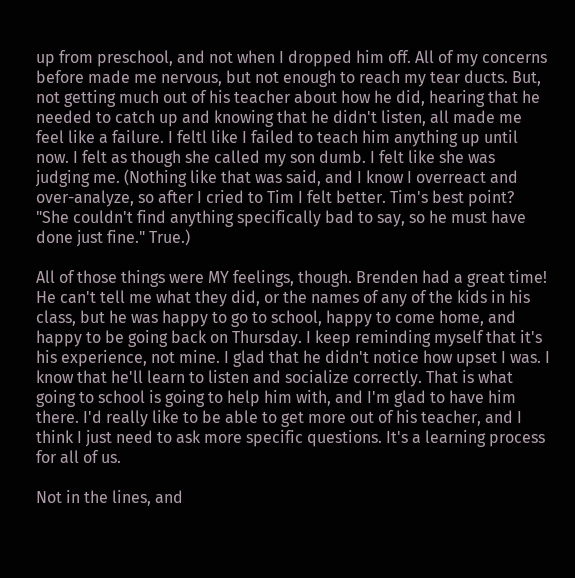up from preschool, and not when I dropped him off. All of my concerns before made me nervous, but not enough to reach my tear ducts. But, not getting much out of his teacher about how he did, hearing that he needed to catch up and knowing that he didn't listen, all made me feel like a failure. I feltl like I failed to teach him anything up until now. I felt as though she called my son dumb. I felt like she was judging me. (Nothing like that was said, and I know I overreact and over-analyze, so after I cried to Tim I felt better. Tim's best point? "She couldn't find anything specifically bad to say, so he must have done just fine." True.)

All of those things were MY feelings, though. Brenden had a great time! He can't tell me what they did, or the names of any of the kids in his class, but he was happy to go to school, happy to come home, and happy to be going back on Thursday. I keep reminding myself that it's his experience, not mine. I glad that he didn't notice how upset I was. I know that he'll learn to listen and socialize correctly. That is what going to school is going to help him with, and I'm glad to have him there. I'd really like to be able to get more out of his teacher, and I think I just need to ask more specific questions. It's a learning process for all of us.

Not in the lines, and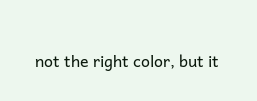not the right color, but it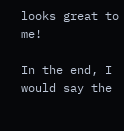looks great to me!

In the end, I would say the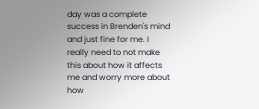day was a complete success in Brenden's mind and just fine for me. I really need to not make this about how it affects me and worry more about how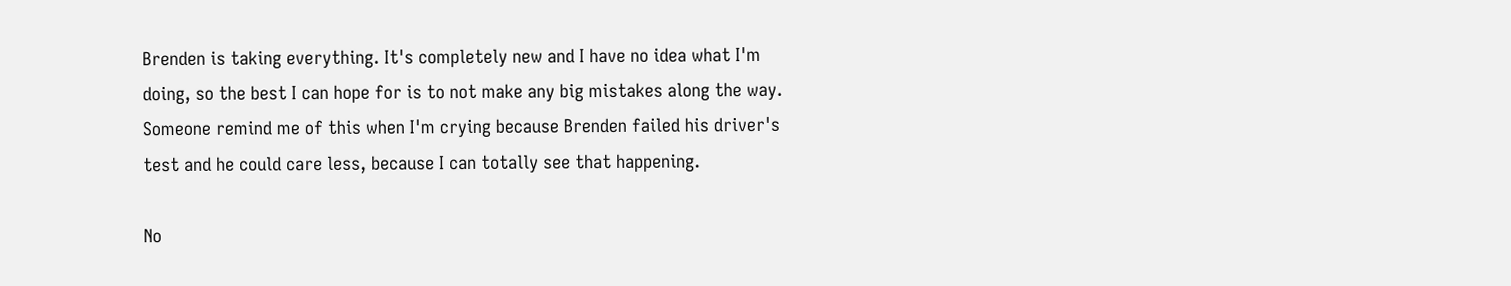Brenden is taking everything. It's completely new and I have no idea what I'm doing, so the best I can hope for is to not make any big mistakes along the way. Someone remind me of this when I'm crying because Brenden failed his driver's test and he could care less, because I can totally see that happening.

No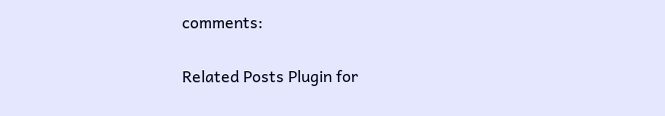comments:

Related Posts Plugin for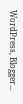WordPress, Blogger...